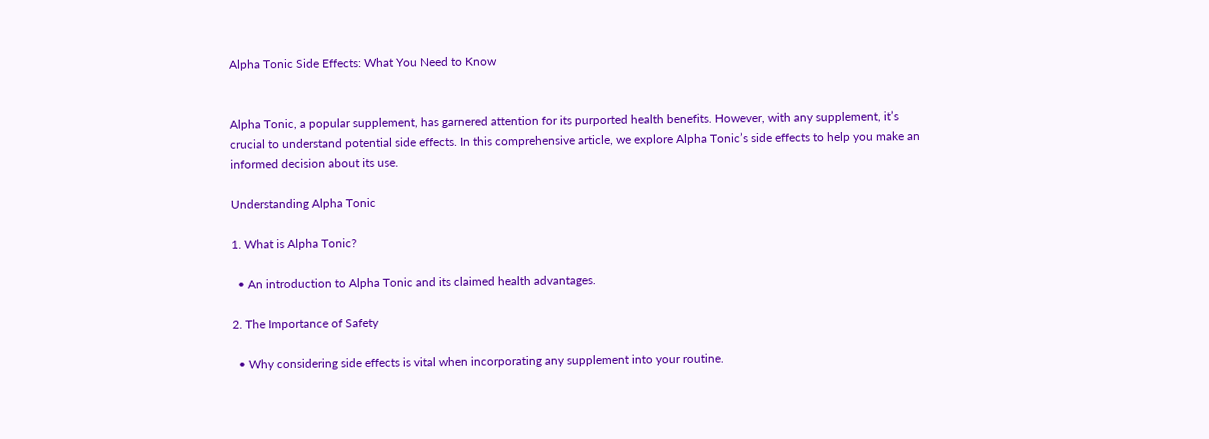Alpha Tonic Side Effects: What You Need to Know


Alpha Tonic, a popular supplement, has garnered attention for its purported health benefits. However, with any supplement, it’s crucial to understand potential side effects. In this comprehensive article, we explore Alpha Tonic’s side effects to help you make an informed decision about its use.

Understanding Alpha Tonic

1. What is Alpha Tonic?

  • An introduction to Alpha Tonic and its claimed health advantages.

2. The Importance of Safety

  • Why considering side effects is vital when incorporating any supplement into your routine.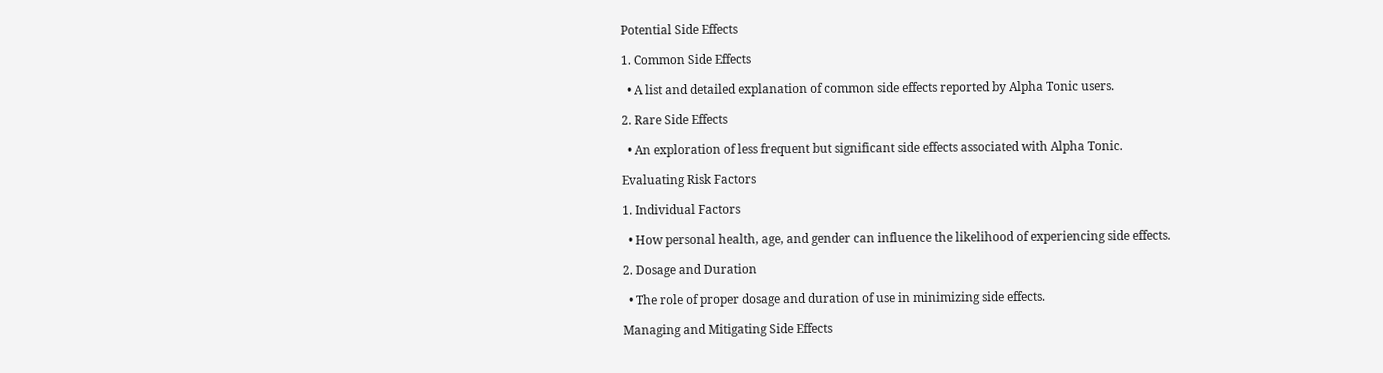Potential Side Effects

1. Common Side Effects

  • A list and detailed explanation of common side effects reported by Alpha Tonic users.

2. Rare Side Effects

  • An exploration of less frequent but significant side effects associated with Alpha Tonic.

Evaluating Risk Factors

1. Individual Factors

  • How personal health, age, and gender can influence the likelihood of experiencing side effects.

2. Dosage and Duration

  • The role of proper dosage and duration of use in minimizing side effects.

Managing and Mitigating Side Effects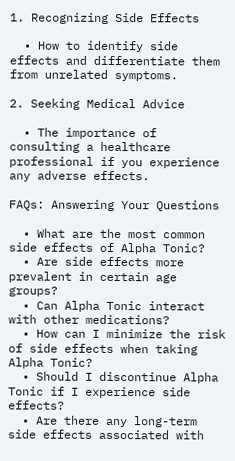1. Recognizing Side Effects

  • How to identify side effects and differentiate them from unrelated symptoms.

2. Seeking Medical Advice

  • The importance of consulting a healthcare professional if you experience any adverse effects.

FAQs: Answering Your Questions

  • What are the most common side effects of Alpha Tonic?
  • Are side effects more prevalent in certain age groups?
  • Can Alpha Tonic interact with other medications?
  • How can I minimize the risk of side effects when taking Alpha Tonic?
  • Should I discontinue Alpha Tonic if I experience side effects?
  • Are there any long-term side effects associated with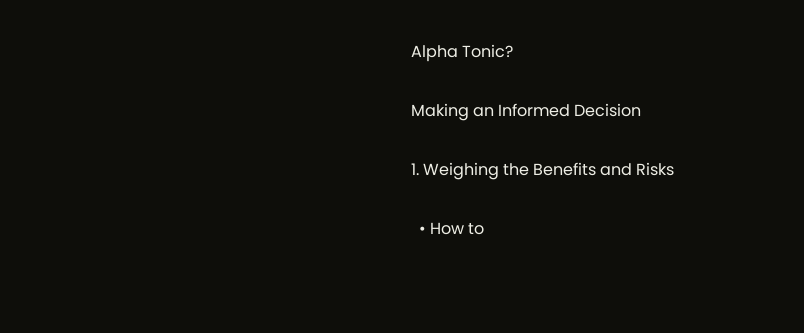Alpha Tonic?

Making an Informed Decision

1. Weighing the Benefits and Risks

  • How to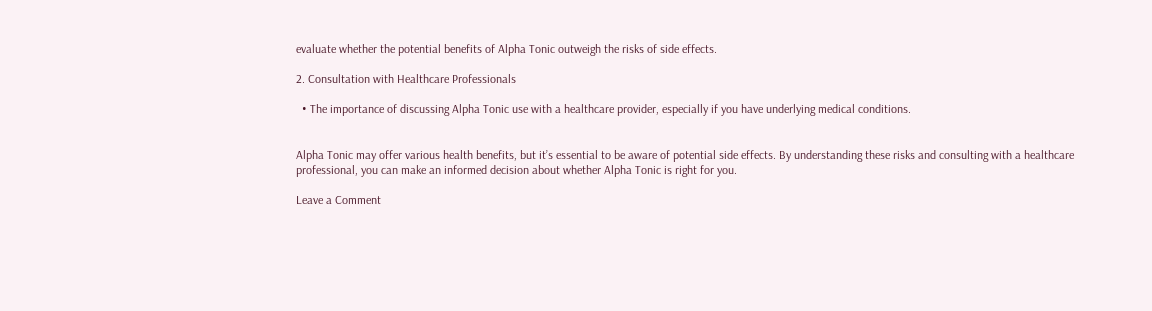evaluate whether the potential benefits of Alpha Tonic outweigh the risks of side effects.

2. Consultation with Healthcare Professionals

  • The importance of discussing Alpha Tonic use with a healthcare provider, especially if you have underlying medical conditions.


Alpha Tonic may offer various health benefits, but it’s essential to be aware of potential side effects. By understanding these risks and consulting with a healthcare professional, you can make an informed decision about whether Alpha Tonic is right for you.

Leave a Comment